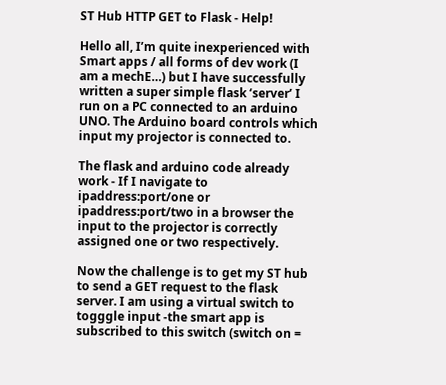ST Hub HTTP GET to Flask - Help!

Hello all, I’m quite inexperienced with Smart apps / all forms of dev work (I am a mechE…) but I have successfully written a super simple flask ‘server’ I run on a PC connected to an arduino UNO. The Arduino board controls which input my projector is connected to.

The flask and arduino code already work - If I navigate to ipaddress:port/one or ipaddress:port/two in a browser the input to the projector is correctly assigned one or two respectively.

Now the challenge is to get my ST hub to send a GET request to the flask server. I am using a virtual switch to togggle input -the smart app is subscribed to this switch (switch on =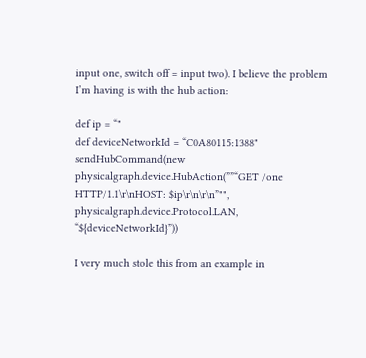input one, switch off = input two). I believe the problem I’m having is with the hub action:

def ip = “"
def deviceNetworkId = “C0A80115:1388"
sendHubCommand(new physicalgraph.device.HubAction(””“GET /one HTTP/1.1\r\nHOST: $ip\r\n\r\n”"", physicalgraph.device.Protocol.LAN, “${deviceNetworkId}”))

I very much stole this from an example in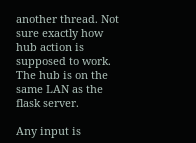another thread. Not sure exactly how hub action is supposed to work. The hub is on the same LAN as the flask server.

Any input is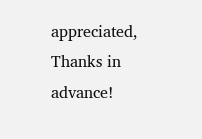appreciated, Thanks in advance!